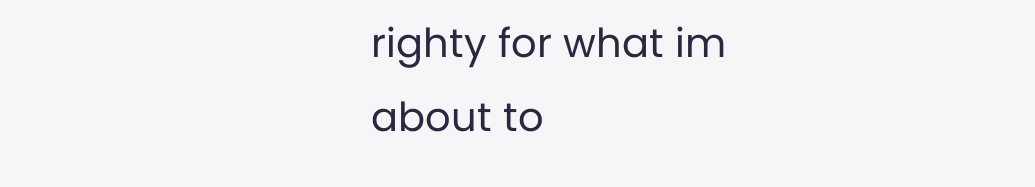righty for what im about to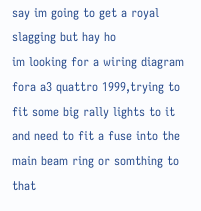say im going to get a royal slagging but hay ho
im looking for a wiring diagram fora a3 quattro 1999,trying to fit some big rally lights to it and need to fit a fuse into the main beam ring or somthing to that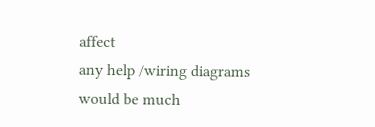affect
any help /wiring diagrams would be much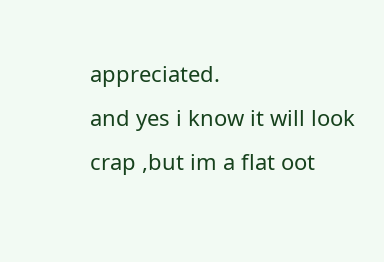appreciated.
and yes i know it will look crap ,but im a flat oot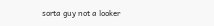sorta guy not a looker